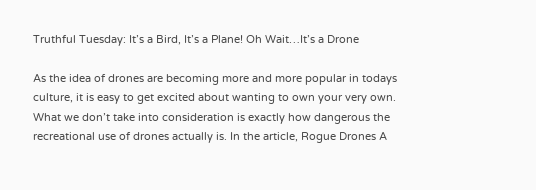Truthful Tuesday: It’s a Bird, It’s a Plane! Oh Wait…It’s a Drone

As the idea of drones are becoming more and more popular in todays culture, it is easy to get excited about wanting to own your very own. What we don’t take into consideration is exactly how dangerous the recreational use of drones actually is. In the article, Rogue Drones A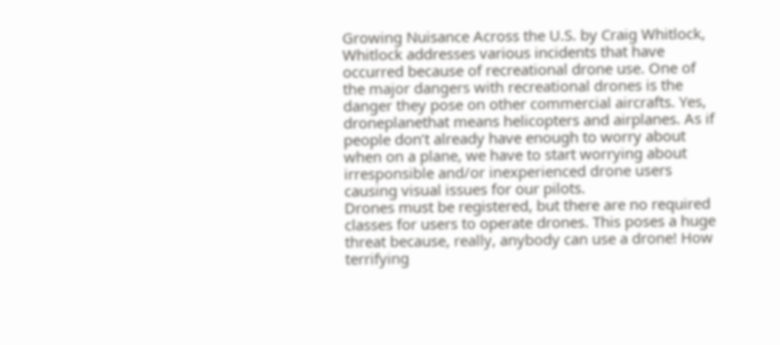Growing Nuisance Across the U.S. by Craig Whitlock, Whitlock addresses various incidents that have occurred because of recreational drone use. One of the major dangers with recreational drones is the danger they pose on other commercial aircrafts. Yes, droneplanethat means helicopters and airplanes. As if people don’t already have enough to worry about when on a plane, we have to start worrying about irresponsible and/or inexperienced drone users causing visual issues for our pilots.
Drones must be registered, but there are no required classes for users to operate drones. This poses a huge threat because, really, anybody can use a drone! How terrifying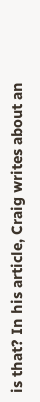is that? In his article, Craig writes about an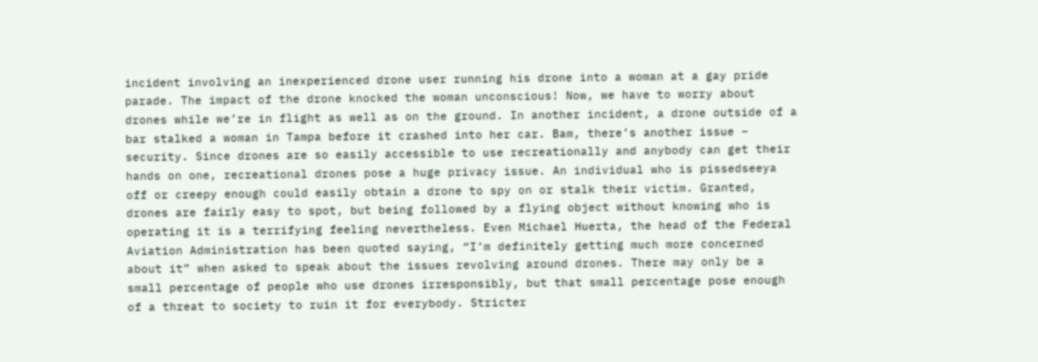incident involving an inexperienced drone user running his drone into a woman at a gay pride parade. The impact of the drone knocked the woman unconscious! Now, we have to worry about drones while we’re in flight as well as on the ground. In another incident, a drone outside of a bar stalked a woman in Tampa before it crashed into her car. Bam, there’s another issue – security. Since drones are so easily accessible to use recreationally and anybody can get their hands on one, recreational drones pose a huge privacy issue. An individual who is pissedseeya off or creepy enough could easily obtain a drone to spy on or stalk their victim. Granted, drones are fairly easy to spot, but being followed by a flying object without knowing who is operating it is a terrifying feeling nevertheless. Even Michael Huerta, the head of the Federal Aviation Administration has been quoted saying, “I’m definitely getting much more concerned about it” when asked to speak about the issues revolving around drones. There may only be a small percentage of people who use drones irresponsibly, but that small percentage pose enough of a threat to society to ruin it for everybody. Stricter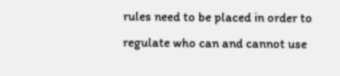rules need to be placed in order to regulate who can and cannot use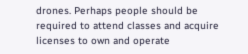drones. Perhaps people should be required to attend classes and acquire licenses to own and operate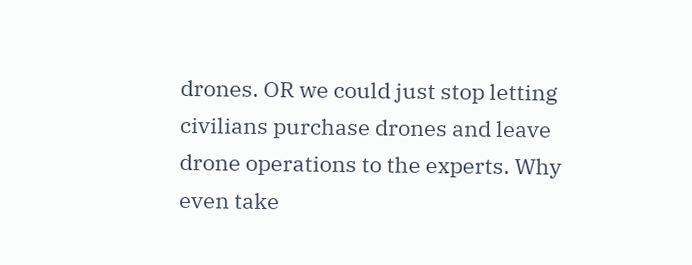drones. OR we could just stop letting civilians purchase drones and leave drone operations to the experts. Why even take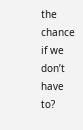the chance if we don’t have to?